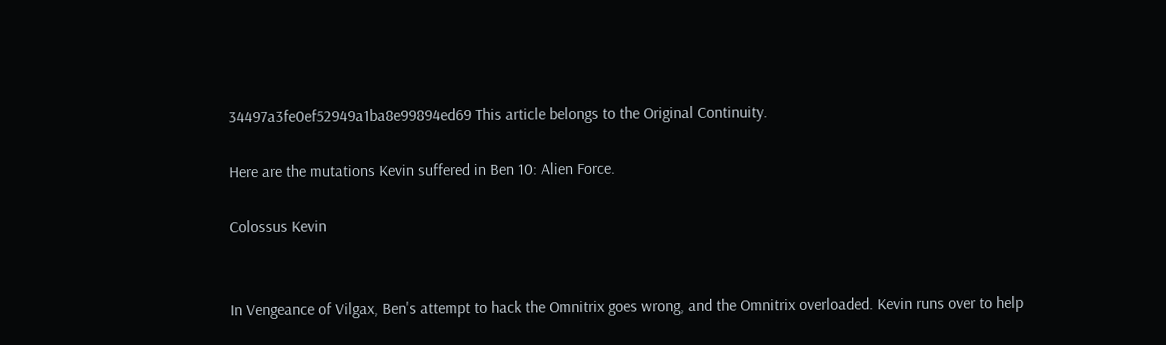34497a3fe0ef52949a1ba8e99894ed69 This article belongs to the Original Continuity.

Here are the mutations Kevin suffered in Ben 10: Alien Force.

Colossus Kevin


In Vengeance of Vilgax, Ben's attempt to hack the Omnitrix goes wrong, and the Omnitrix overloaded. Kevin runs over to help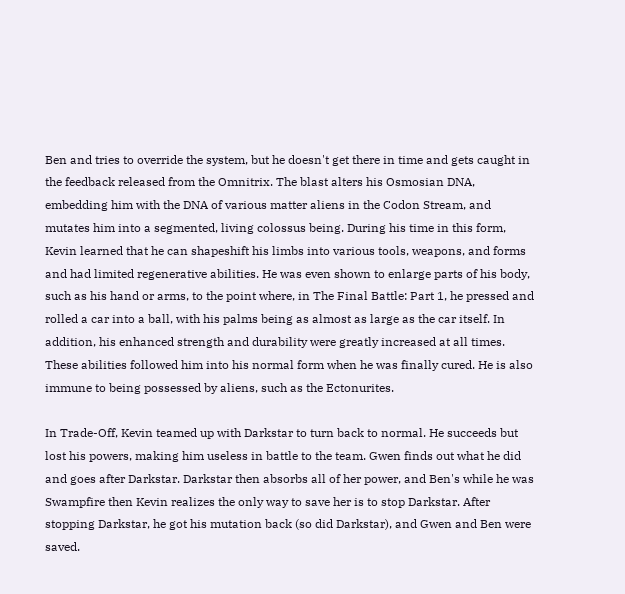Ben and tries to override the system, but he doesn't get there in time and gets caught in the feedback released from the Omnitrix. The blast alters his Osmosian DNA, embedding him with the DNA of various matter aliens in the Codon Stream, and mutates him into a segmented, living colossus being. During his time in this form, Kevin learned that he can shapeshift his limbs into various tools, weapons, and forms and had limited regenerative abilities. He was even shown to enlarge parts of his body, such as his hand or arms, to the point where, in The Final Battle: Part 1, he pressed and rolled a car into a ball, with his palms being as almost as large as the car itself. In addition, his enhanced strength and durability were greatly increased at all times. These abilities followed him into his normal form when he was finally cured. He is also immune to being possessed by aliens, such as the Ectonurites.

In Trade-Off, Kevin teamed up with Darkstar to turn back to normal. He succeeds but lost his powers, making him useless in battle to the team. Gwen finds out what he did and goes after Darkstar. Darkstar then absorbs all of her power, and Ben's while he was Swampfire then Kevin realizes the only way to save her is to stop Darkstar. After stopping Darkstar, he got his mutation back (so did Darkstar), and Gwen and Ben were saved.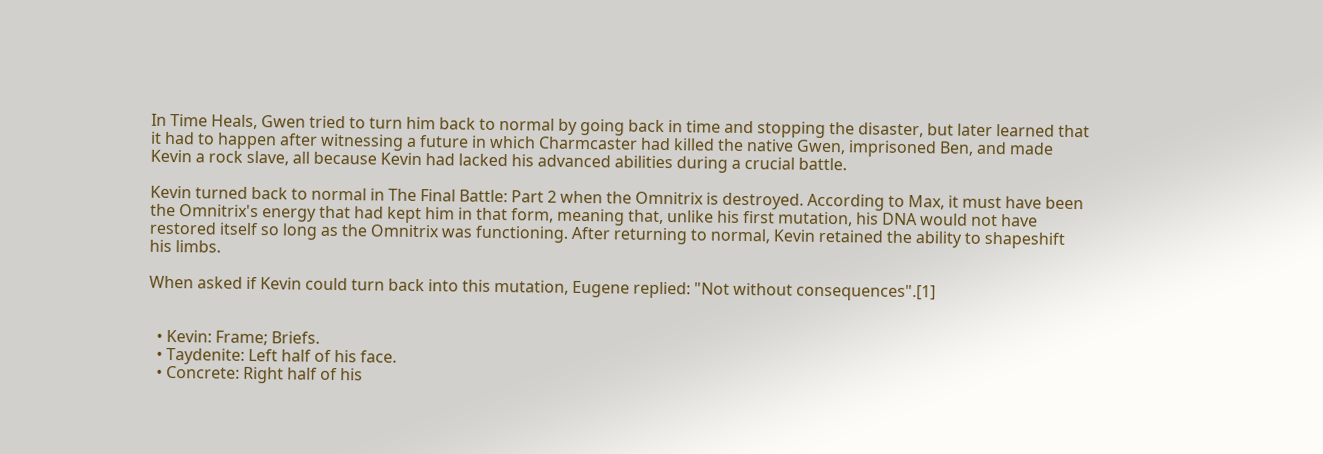In Time Heals, Gwen tried to turn him back to normal by going back in time and stopping the disaster, but later learned that it had to happen after witnessing a future in which Charmcaster had killed the native Gwen, imprisoned Ben, and made Kevin a rock slave, all because Kevin had lacked his advanced abilities during a crucial battle.

Kevin turned back to normal in The Final Battle: Part 2 when the Omnitrix is destroyed. According to Max, it must have been the Omnitrix's energy that had kept him in that form, meaning that, unlike his first mutation, his DNA would not have restored itself so long as the Omnitrix was functioning. After returning to normal, Kevin retained the ability to shapeshift his limbs.

When asked if Kevin could turn back into this mutation, Eugene replied: "Not without consequences".[1]


  • Kevin: Frame; Briefs.
  • Taydenite: Left half of his face.
  • Concrete: Right half of his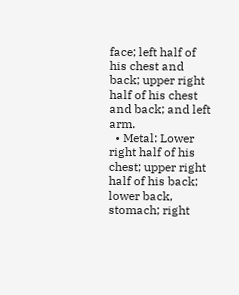face; left half of his chest and back; upper right half of his chest and back; and left arm.
  • Metal: Lower right half of his chest; upper right half of his back; lower back, stomach; right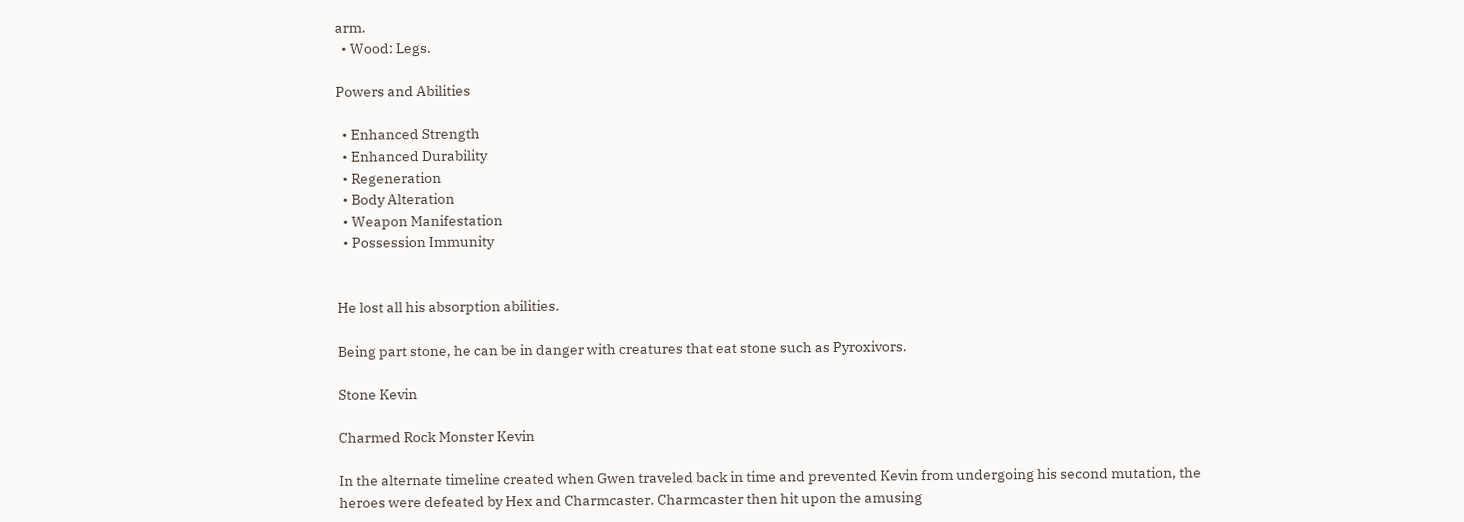arm.
  • Wood: Legs.

Powers and Abilities

  • Enhanced Strength
  • Enhanced Durability
  • Regeneration
  • Body Alteration
  • Weapon Manifestation
  • Possession Immunity


He lost all his absorption abilities.

Being part stone, he can be in danger with creatures that eat stone such as Pyroxivors.

Stone Kevin

Charmed Rock Monster Kevin

In the alternate timeline created when Gwen traveled back in time and prevented Kevin from undergoing his second mutation, the heroes were defeated by Hex and Charmcaster. Charmcaster then hit upon the amusing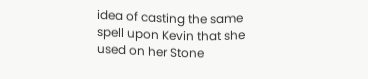idea of casting the same spell upon Kevin that she used on her Stone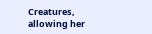Creatures, allowing her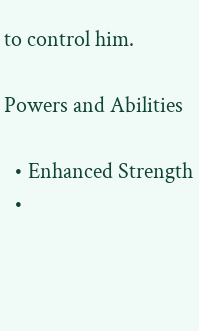to control him.

Powers and Abilities

  • Enhanced Strength
  •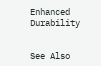Enhanced Durability


See Also